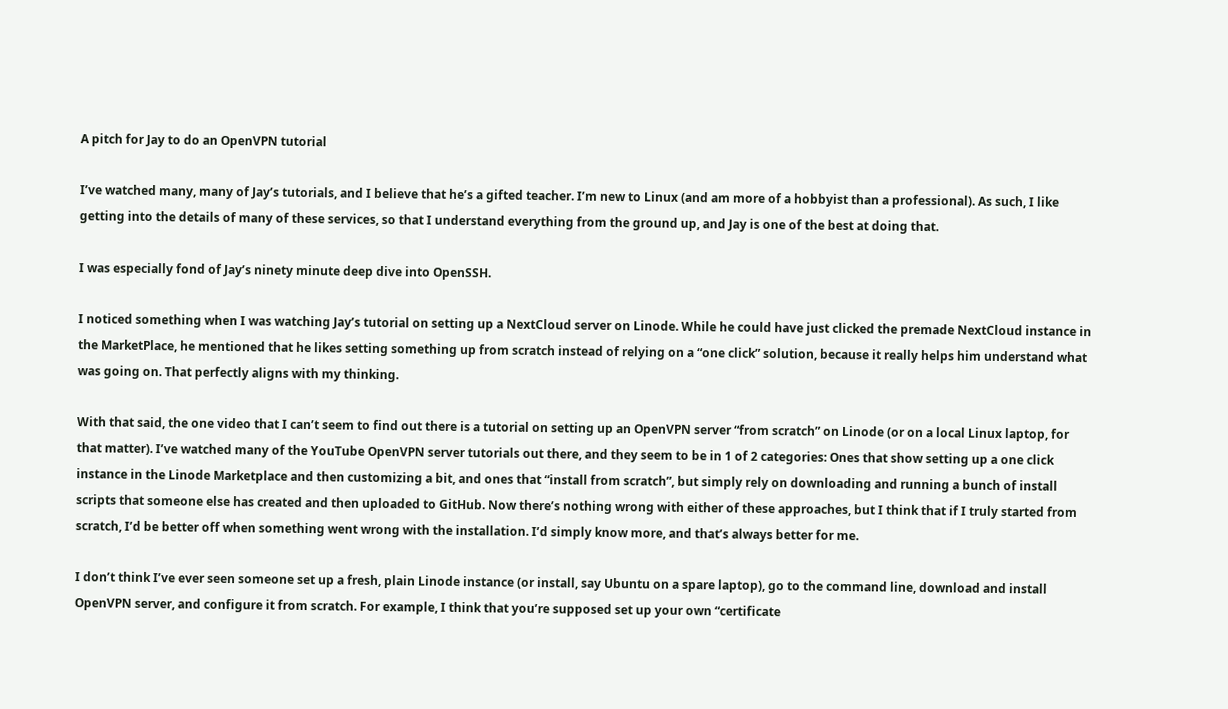A pitch for Jay to do an OpenVPN tutorial

I’ve watched many, many of Jay’s tutorials, and I believe that he’s a gifted teacher. I’m new to Linux (and am more of a hobbyist than a professional). As such, I like getting into the details of many of these services, so that I understand everything from the ground up, and Jay is one of the best at doing that.

I was especially fond of Jay’s ninety minute deep dive into OpenSSH.

I noticed something when I was watching Jay’s tutorial on setting up a NextCloud server on Linode. While he could have just clicked the premade NextCloud instance in the MarketPlace, he mentioned that he likes setting something up from scratch instead of relying on a “one click” solution, because it really helps him understand what was going on. That perfectly aligns with my thinking.

With that said, the one video that I can’t seem to find out there is a tutorial on setting up an OpenVPN server “from scratch” on Linode (or on a local Linux laptop, for that matter). I’ve watched many of the YouTube OpenVPN server tutorials out there, and they seem to be in 1 of 2 categories: Ones that show setting up a one click instance in the Linode Marketplace and then customizing a bit, and ones that “install from scratch”, but simply rely on downloading and running a bunch of install scripts that someone else has created and then uploaded to GitHub. Now there’s nothing wrong with either of these approaches, but I think that if I truly started from scratch, I’d be better off when something went wrong with the installation. I’d simply know more, and that’s always better for me.

I don’t think I’ve ever seen someone set up a fresh, plain Linode instance (or install, say Ubuntu on a spare laptop), go to the command line, download and install OpenVPN server, and configure it from scratch. For example, I think that you’re supposed set up your own “certificate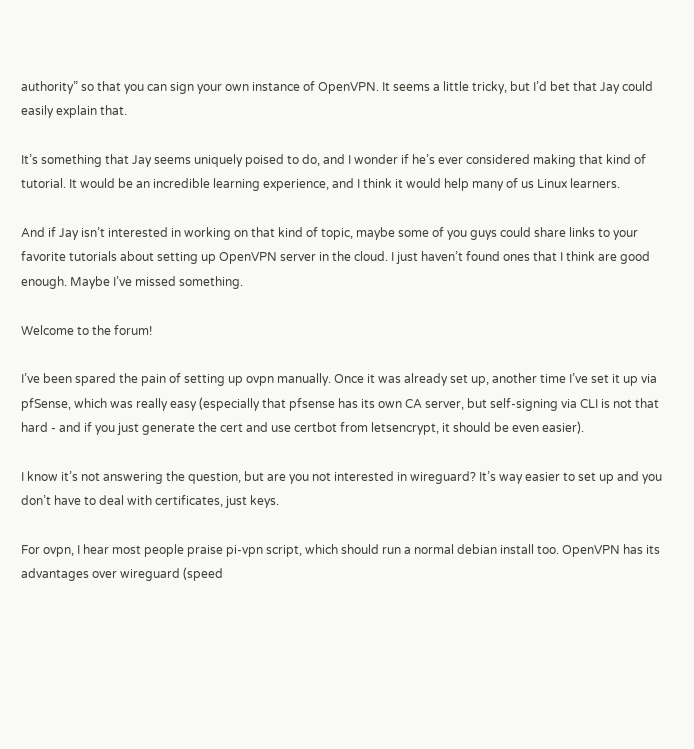authority” so that you can sign your own instance of OpenVPN. It seems a little tricky, but I’d bet that Jay could easily explain that.

It’s something that Jay seems uniquely poised to do, and I wonder if he’s ever considered making that kind of tutorial. It would be an incredible learning experience, and I think it would help many of us Linux learners.

And if Jay isn’t interested in working on that kind of topic, maybe some of you guys could share links to your favorite tutorials about setting up OpenVPN server in the cloud. I just haven’t found ones that I think are good enough. Maybe I’ve missed something.

Welcome to the forum!

I’ve been spared the pain of setting up ovpn manually. Once it was already set up, another time I’ve set it up via pfSense, which was really easy (especially that pfsense has its own CA server, but self-signing via CLI is not that hard - and if you just generate the cert and use certbot from letsencrypt, it should be even easier).

I know it’s not answering the question, but are you not interested in wireguard? It’s way easier to set up and you don’t have to deal with certificates, just keys.

For ovpn, I hear most people praise pi-vpn script, which should run a normal debian install too. OpenVPN has its advantages over wireguard (speed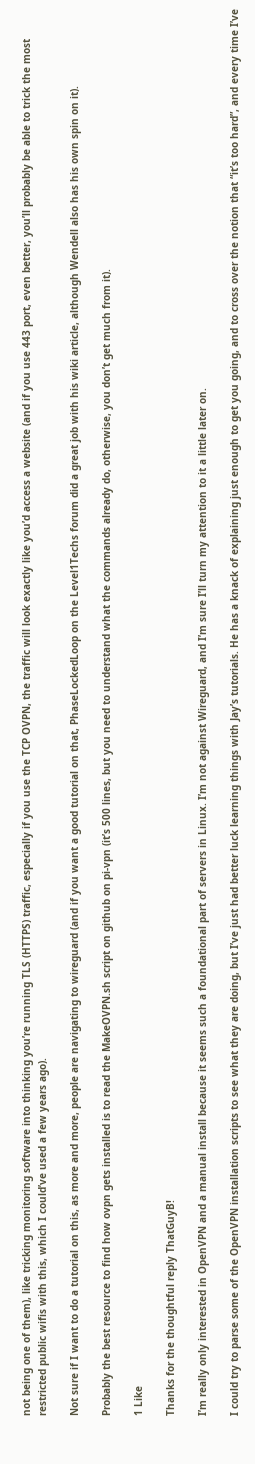not being one of them), like tricking monitoring software into thinking you’re running TLS (HTTPS) traffic, especially if you use the TCP OVPN, the traffic will look exactly like you’d access a website (and if you use 443 port, even better, you’ll probably be able to trick the most restricted public wifis with this, which I could’ve used a few years ago).

Not sure if I want to do a tutorial on this, as more and more, people are navigating to wireguard (and if you want a good tutorial on that, PhaseLockedLoop on the Level1Techs forum did a great job with his wiki article, although Wendell also has his own spin on it).

Probably the best resource to find how ovpn gets installed is to read the MakeOVPN.sh script on github on pi-vpn (it’s 500 lines, but you need to understand what the commands already do, otherwise, you don’t get much from it).

1 Like

Thanks for the thoughtful reply ThatGuyB!

I’m really only interested in OpenVPN and a manual install because it seems such a foundational part of servers in Linux. I’m not against Wireguard, and I’m sure I’ll turn my attention to it a little later on.

I could try to parse some of the OpenVPN installation scripts to see what they are doing, but I’ve just had better luck learning things with Jay’s tutorials. He has a knack of explaining just enough to get you going, and to cross over the notion that “it’s too hard”, and every time I’ve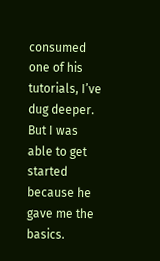consumed one of his tutorials, I’ve dug deeper. But I was able to get started because he gave me the basics.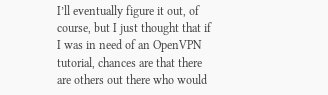I’ll eventually figure it out, of course, but I just thought that if I was in need of an OpenVPN tutorial, chances are that there are others out there who would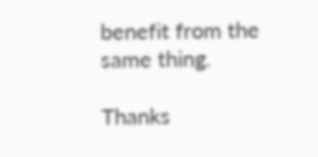benefit from the same thing.

Thanks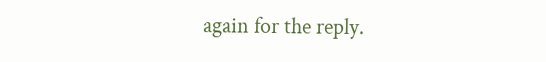again for the reply.